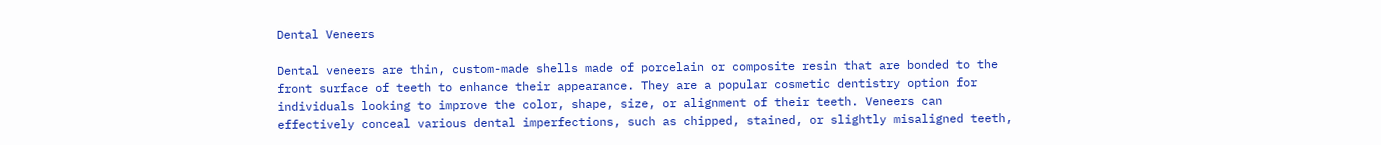Dental Veneers

Dental veneers are thin, custom-made shells made of porcelain or composite resin that are bonded to the front surface of teeth to enhance their appearance. They are a popular cosmetic dentistry option for individuals looking to improve the color, shape, size, or alignment of their teeth. Veneers can effectively conceal various dental imperfections, such as chipped, stained, or slightly misaligned teeth,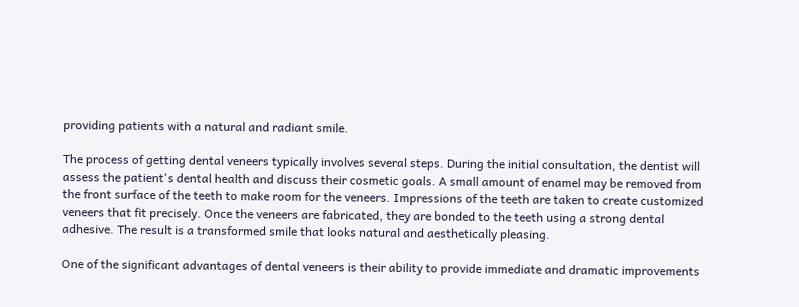providing patients with a natural and radiant smile.

The process of getting dental veneers typically involves several steps. During the initial consultation, the dentist will assess the patient's dental health and discuss their cosmetic goals. A small amount of enamel may be removed from the front surface of the teeth to make room for the veneers. Impressions of the teeth are taken to create customized veneers that fit precisely. Once the veneers are fabricated, they are bonded to the teeth using a strong dental adhesive. The result is a transformed smile that looks natural and aesthetically pleasing.

One of the significant advantages of dental veneers is their ability to provide immediate and dramatic improvements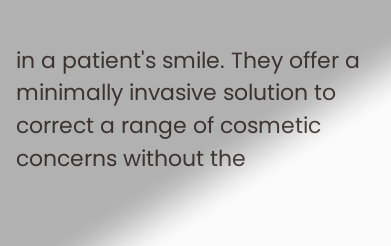in a patient's smile. They offer a minimally invasive solution to correct a range of cosmetic concerns without the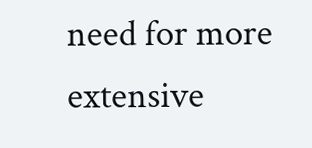need for more extensive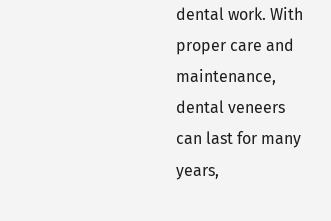dental work. With proper care and maintenance, dental veneers can last for many years,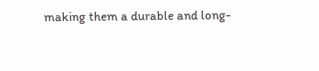making them a durable and long-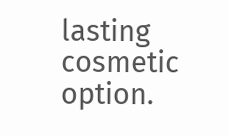lasting cosmetic option.